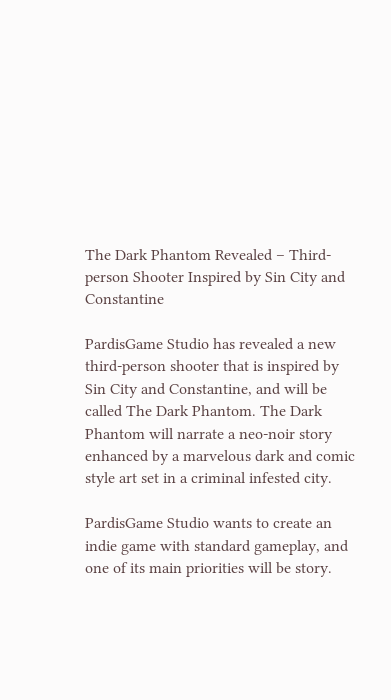The Dark Phantom Revealed – Third-person Shooter Inspired by Sin City and Constantine

PardisGame Studio has revealed a new third-person shooter that is inspired by Sin City and Constantine, and will be called The Dark Phantom. The Dark Phantom will narrate a neo-noir story enhanced by a marvelous dark and comic style art set in a criminal infested city.

PardisGame Studio wants to create an indie game with standard gameplay, and one of its main priorities will be story.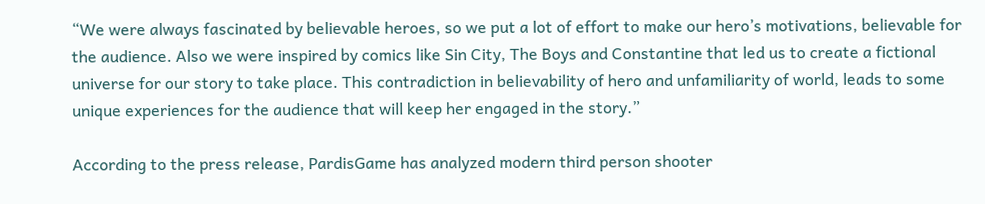“We were always fascinated by believable heroes, so we put a lot of effort to make our hero’s motivations, believable for the audience. Also we were inspired by comics like Sin City, The Boys and Constantine that led us to create a fictional universe for our story to take place. This contradiction in believability of hero and unfamiliarity of world, leads to some unique experiences for the audience that will keep her engaged in the story.”

According to the press release, PardisGame has analyzed modern third person shooter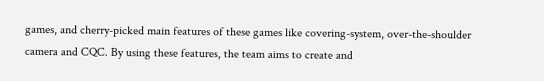games, and cherry-picked main features of these games like covering-system, over-the-shoulder camera and CQC. By using these features, the team aims to create and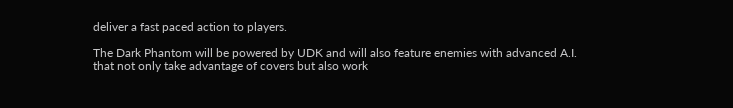deliver a fast paced action to players.

The Dark Phantom will be powered by UDK and will also feature enemies with advanced A.I. that not only take advantage of covers but also work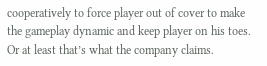cooperatively to force player out of cover to make the gameplay dynamic and keep player on his toes. Or at least that’s what the company claims.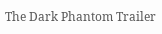The Dark Phantom Trailer